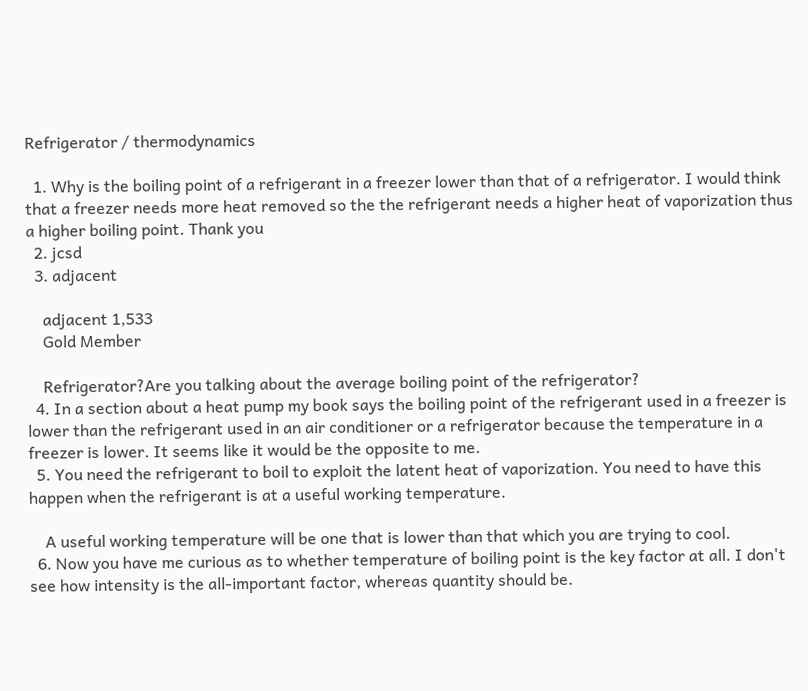Refrigerator / thermodynamics

  1. Why is the boiling point of a refrigerant in a freezer lower than that of a refrigerator. I would think that a freezer needs more heat removed so the the refrigerant needs a higher heat of vaporization thus a higher boiling point. Thank you
  2. jcsd
  3. adjacent

    adjacent 1,533
    Gold Member

    Refrigerator?Are you talking about the average boiling point of the refrigerator?
  4. In a section about a heat pump my book says the boiling point of the refrigerant used in a freezer is lower than the refrigerant used in an air conditioner or a refrigerator because the temperature in a freezer is lower. It seems like it would be the opposite to me.
  5. You need the refrigerant to boil to exploit the latent heat of vaporization. You need to have this happen when the refrigerant is at a useful working temperature.

    A useful working temperature will be one that is lower than that which you are trying to cool.
  6. Now you have me curious as to whether temperature of boiling point is the key factor at all. I don't see how intensity is the all-important factor, whereas quantity should be.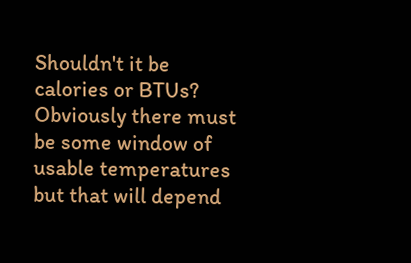Shouldn't it be calories or BTUs? Obviously there must be some window of usable temperatures but that will depend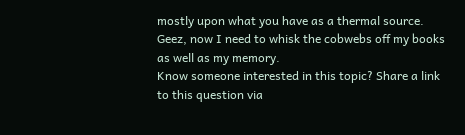mostly upon what you have as a thermal source. Geez, now I need to whisk the cobwebs off my books as well as my memory.
Know someone interested in this topic? Share a link to this question via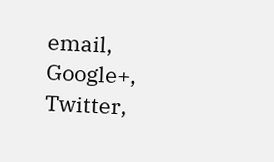email, Google+, Twitter,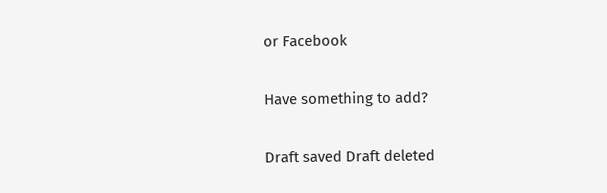or Facebook

Have something to add?

Draft saved Draft deleted